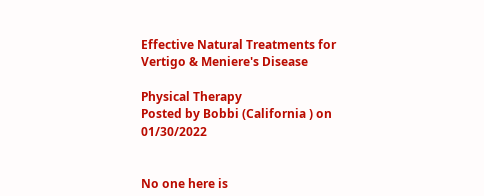Effective Natural Treatments for Vertigo & Meniere's Disease

Physical Therapy
Posted by Bobbi (California ) on 01/30/2022


No one here is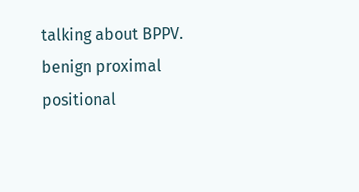talking about BPPV. benign proximal positional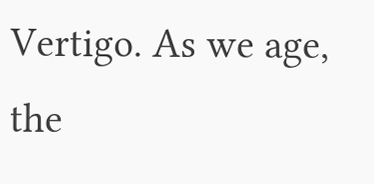Vertigo. As we age, the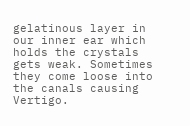gelatinous layer in our inner ear which holds the crystals gets weak. Sometimes they come loose into the canals causing Vertigo.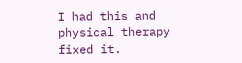I had this and physical therapy fixed it.